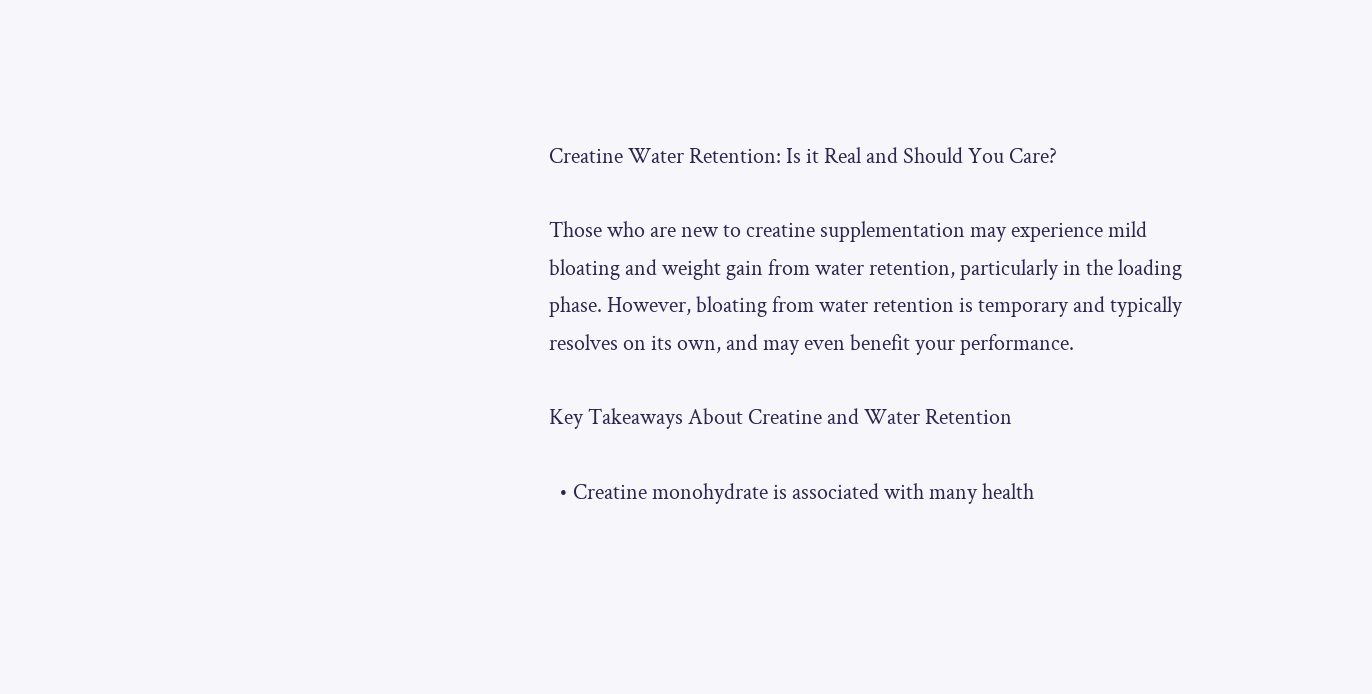Creatine Water Retention: Is it Real and Should You Care?

Those who are new to creatine supplementation may experience mild bloating and weight gain from water retention, particularly in the loading phase. However, bloating from water retention is temporary and typically resolves on its own, and may even benefit your performance.

Key Takeaways About Creatine and Water Retention

  • Creatine monohydrate is associated with many health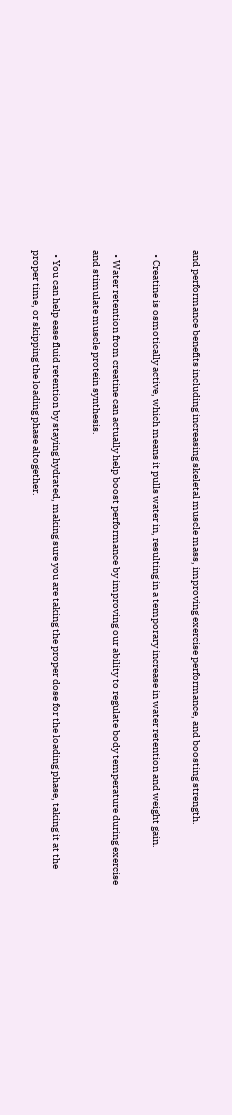and performance benefits including increasing skeletal muscle mass, improving exercise performance, and boosting strength.

  • Creatine is osmotically active, which means it pulls water in, resulting in a temporary increase in water retention and weight gain.

  • Water retention from creatine can actually help boost performance by improving our ability to regulate body temperature during exercise and stimulate muscle protein synthesis.

  • You can help ease fluid retention by staying hydrated, making sure you are taking the proper dose for the loading phase, taking it at the proper time, or skipping the loading phase altogether.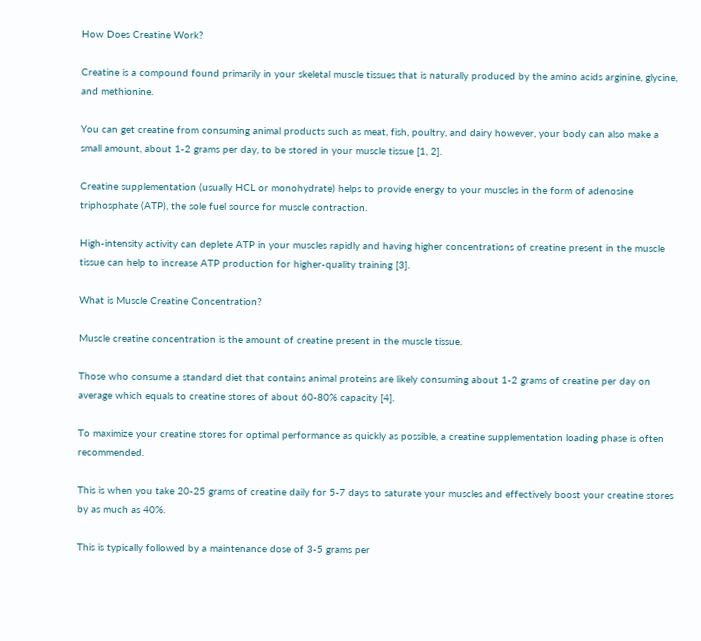How Does Creatine Work?

Creatine is a compound found primarily in your skeletal muscle tissues that is naturally produced by the amino acids arginine, glycine, and methionine.

You can get creatine from consuming animal products such as meat, fish, poultry, and dairy however, your body can also make a small amount, about 1-2 grams per day, to be stored in your muscle tissue [1, 2].

Creatine supplementation (usually HCL or monohydrate) helps to provide energy to your muscles in the form of adenosine triphosphate (ATP), the sole fuel source for muscle contraction.

High-intensity activity can deplete ATP in your muscles rapidly and having higher concentrations of creatine present in the muscle tissue can help to increase ATP production for higher-quality training [3].

What is Muscle Creatine Concentration?

Muscle creatine concentration is the amount of creatine present in the muscle tissue.

Those who consume a standard diet that contains animal proteins are likely consuming about 1-2 grams of creatine per day on average which equals to creatine stores of about 60-80% capacity [4].

To maximize your creatine stores for optimal performance as quickly as possible, a creatine supplementation loading phase is often recommended.

This is when you take 20-25 grams of creatine daily for 5-7 days to saturate your muscles and effectively boost your creatine stores by as much as 40%.

This is typically followed by a maintenance dose of 3-5 grams per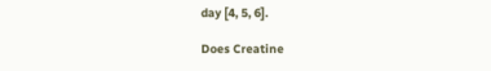day [4, 5, 6].

Does Creatine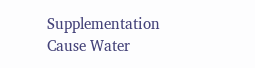Supplementation Cause Water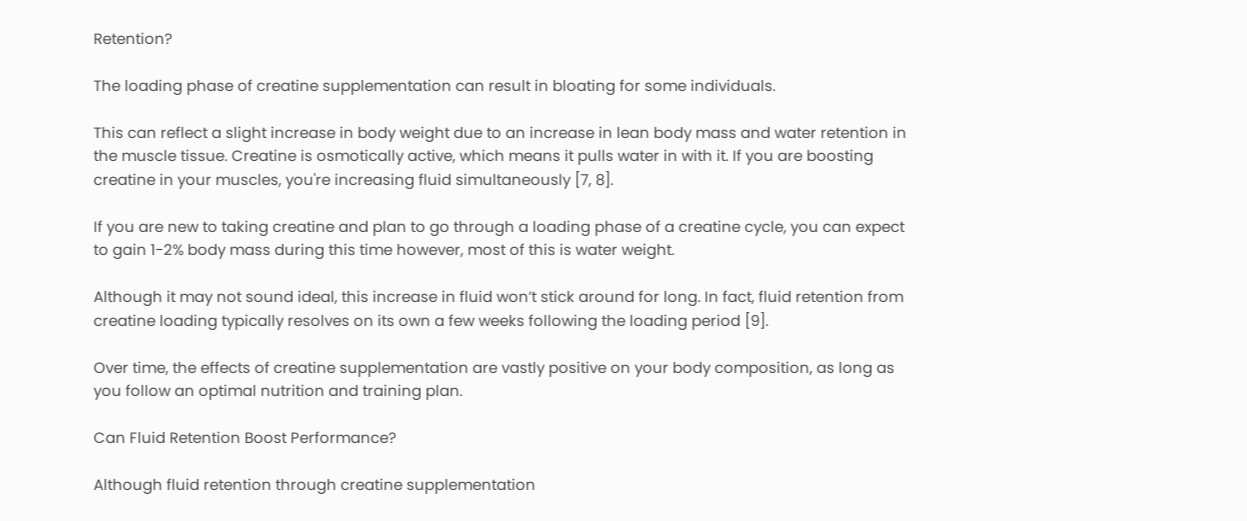Retention?

The loading phase of creatine supplementation can result in bloating for some individuals.

This can reflect a slight increase in body weight due to an increase in lean body mass and water retention in the muscle tissue. Creatine is osmotically active, which means it pulls water in with it. If you are boosting creatine in your muscles, you're increasing fluid simultaneously [7, 8].

If you are new to taking creatine and plan to go through a loading phase of a creatine cycle, you can expect to gain 1-2% body mass during this time however, most of this is water weight.

Although it may not sound ideal, this increase in fluid won’t stick around for long. In fact, fluid retention from creatine loading typically resolves on its own a few weeks following the loading period [9].

Over time, the effects of creatine supplementation are vastly positive on your body composition, as long as you follow an optimal nutrition and training plan.

Can Fluid Retention Boost Performance?

Although fluid retention through creatine supplementation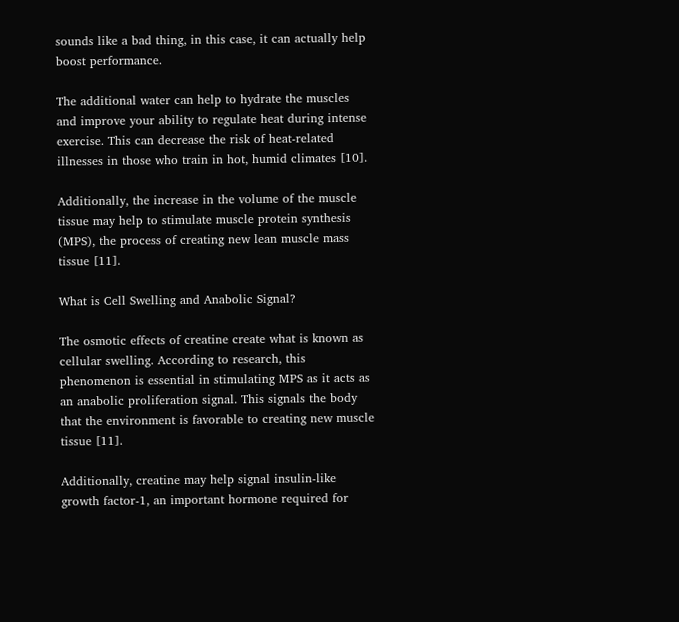sounds like a bad thing, in this case, it can actually help boost performance.

The additional water can help to hydrate the muscles and improve your ability to regulate heat during intense exercise. This can decrease the risk of heat-related illnesses in those who train in hot, humid climates [10].

Additionally, the increase in the volume of the muscle tissue may help to stimulate muscle protein synthesis (MPS), the process of creating new lean muscle mass tissue [11].

What is Cell Swelling and Anabolic Signal?

The osmotic effects of creatine create what is known as cellular swelling. According to research, this phenomenon is essential in stimulating MPS as it acts as an anabolic proliferation signal. This signals the body that the environment is favorable to creating new muscle tissue [11].

Additionally, creatine may help signal insulin-like growth factor-1, an important hormone required for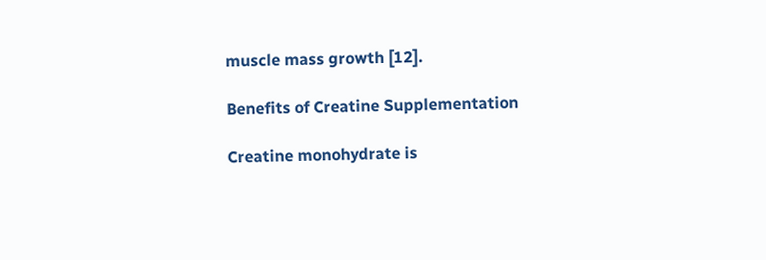muscle mass growth [12].

Benefits of Creatine Supplementation

Creatine monohydrate is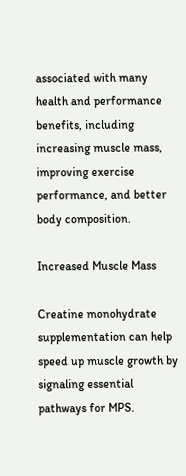associated with many health and performance benefits, including increasing muscle mass, improving exercise performance, and better body composition.

Increased Muscle Mass

Creatine monohydrate supplementation can help speed up muscle growth by signaling essential pathways for MPS.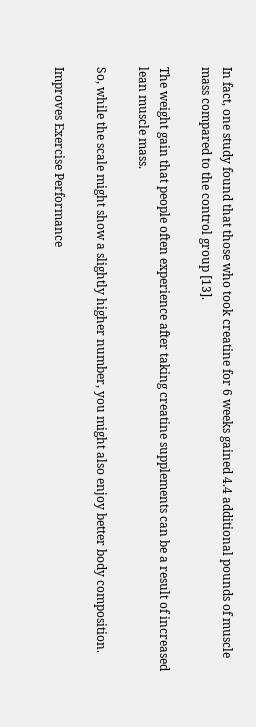In fact, one study found that those who took creatine for 6 weeks gained 4.4 additional pounds of muscle mass compared to the control group [13].

The weight gain that people often experience after taking creatine supplements can be a result of increased lean muscle mass.

So, while the scale might show a slightly higher number, you might also enjoy better body composition.

Improves Exercise Performance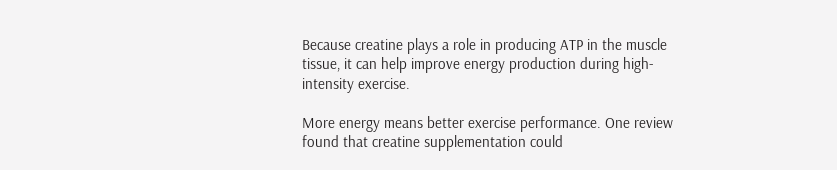Because creatine plays a role in producing ATP in the muscle tissue, it can help improve energy production during high-intensity exercise.

More energy means better exercise performance. One review found that creatine supplementation could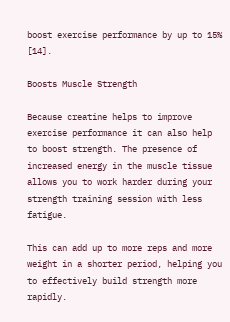boost exercise performance by up to 15% [14].

Boosts Muscle Strength

Because creatine helps to improve exercise performance it can also help to boost strength. The presence of increased energy in the muscle tissue allows you to work harder during your strength training session with less fatigue.

This can add up to more reps and more weight in a shorter period, helping you to effectively build strength more rapidly.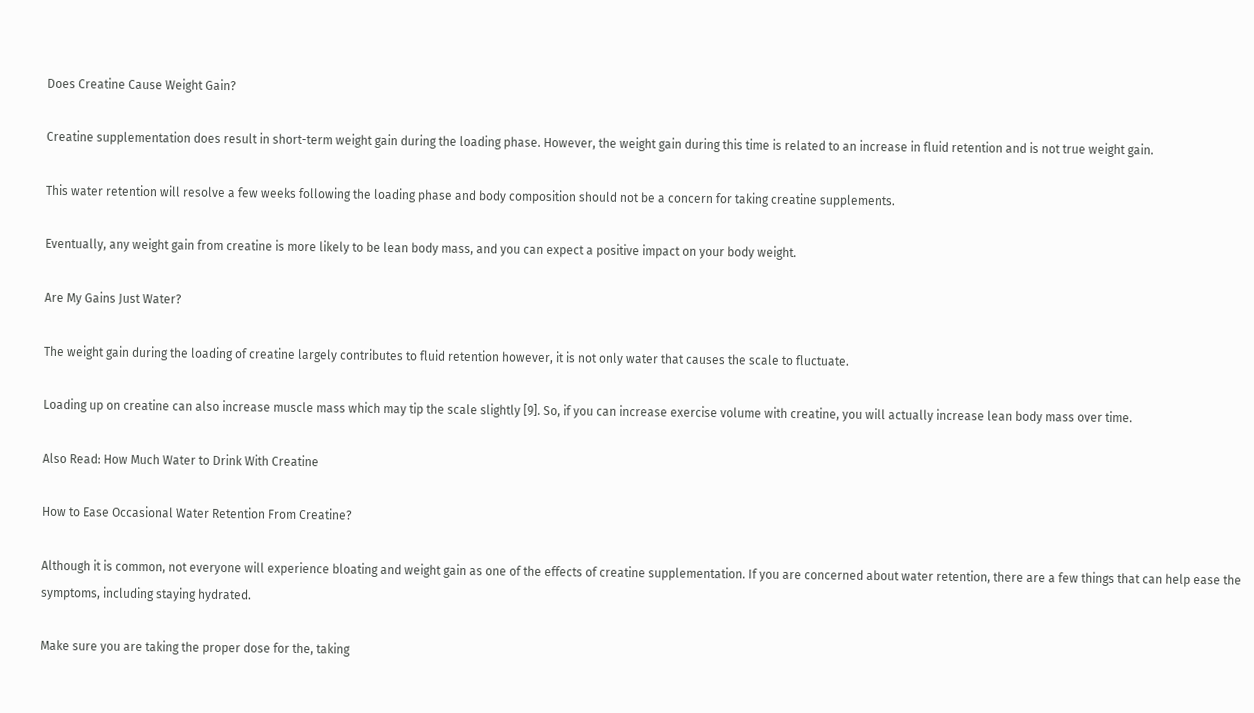Does Creatine Cause Weight Gain?

Creatine supplementation does result in short-term weight gain during the loading phase. However, the weight gain during this time is related to an increase in fluid retention and is not true weight gain.

This water retention will resolve a few weeks following the loading phase and body composition should not be a concern for taking creatine supplements.

Eventually, any weight gain from creatine is more likely to be lean body mass, and you can expect a positive impact on your body weight.

Are My Gains Just Water?

The weight gain during the loading of creatine largely contributes to fluid retention however, it is not only water that causes the scale to fluctuate.

Loading up on creatine can also increase muscle mass which may tip the scale slightly [9]. So, if you can increase exercise volume with creatine, you will actually increase lean body mass over time.

Also Read: How Much Water to Drink With Creatine

How to Ease Occasional Water Retention From Creatine?

Although it is common, not everyone will experience bloating and weight gain as one of the effects of creatine supplementation. If you are concerned about water retention, there are a few things that can help ease the symptoms, including staying hydrated.

Make sure you are taking the proper dose for the, taking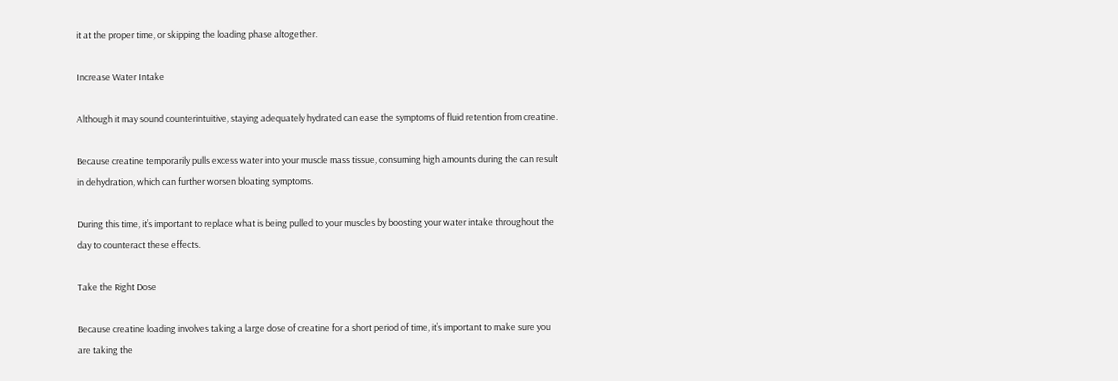it at the proper time, or skipping the loading phase altogether.

Increase Water Intake

Although it may sound counterintuitive, staying adequately hydrated can ease the symptoms of fluid retention from creatine.

Because creatine temporarily pulls excess water into your muscle mass tissue, consuming high amounts during the can result in dehydration, which can further worsen bloating symptoms.

During this time, it’s important to replace what is being pulled to your muscles by boosting your water intake throughout the day to counteract these effects.

Take the Right Dose

Because creatine loading involves taking a large dose of creatine for a short period of time, it’s important to make sure you are taking the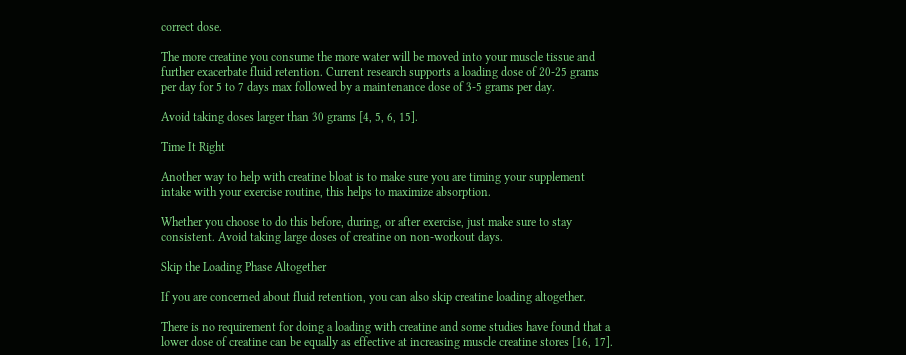correct dose.

The more creatine you consume the more water will be moved into your muscle tissue and further exacerbate fluid retention. Current research supports a loading dose of 20-25 grams per day for 5 to 7 days max followed by a maintenance dose of 3-5 grams per day.

Avoid taking doses larger than 30 grams [4, 5, 6, 15].

Time It Right

Another way to help with creatine bloat is to make sure you are timing your supplement intake with your exercise routine, this helps to maximize absorption.

Whether you choose to do this before, during, or after exercise, just make sure to stay consistent. Avoid taking large doses of creatine on non-workout days.

Skip the Loading Phase Altogether

If you are concerned about fluid retention, you can also skip creatine loading altogether.

There is no requirement for doing a loading with creatine and some studies have found that a lower dose of creatine can be equally as effective at increasing muscle creatine stores [16, 17].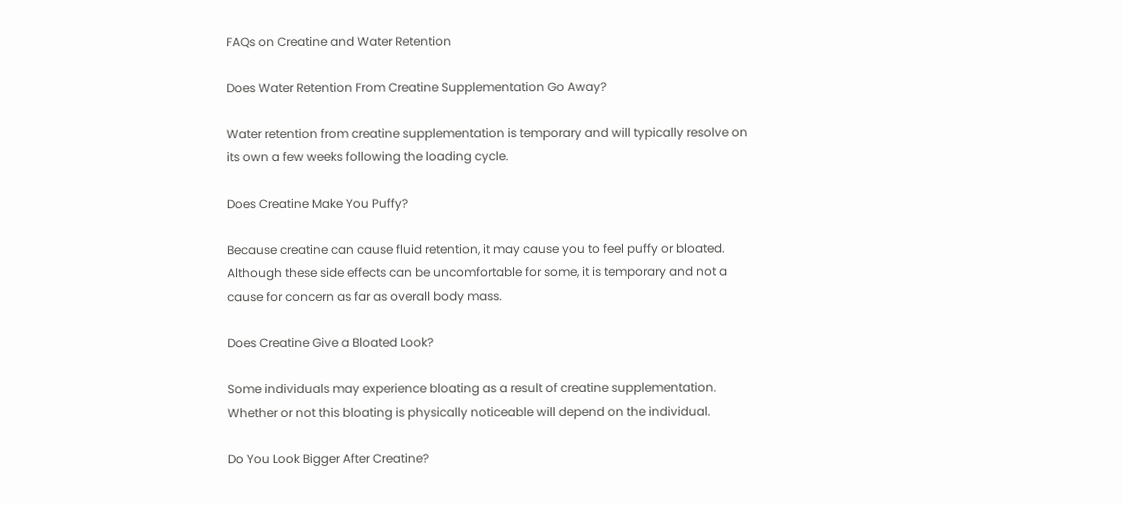FAQs on Creatine and Water Retention

Does Water Retention From Creatine Supplementation Go Away?

Water retention from creatine supplementation is temporary and will typically resolve on its own a few weeks following the loading cycle.

Does Creatine Make You Puffy?

Because creatine can cause fluid retention, it may cause you to feel puffy or bloated. Although these side effects can be uncomfortable for some, it is temporary and not a cause for concern as far as overall body mass.

Does Creatine Give a Bloated Look?

Some individuals may experience bloating as a result of creatine supplementation. Whether or not this bloating is physically noticeable will depend on the individual.

Do You Look Bigger After Creatine?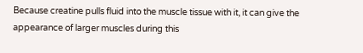Because creatine pulls fluid into the muscle tissue with it, it can give the appearance of larger muscles during this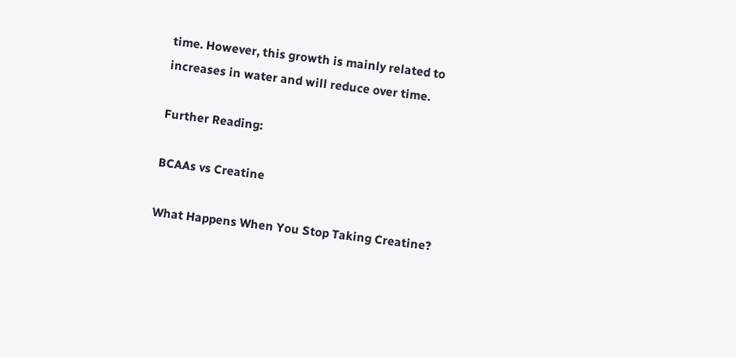time. However, this growth is mainly related to increases in water and will reduce over time.

Further Reading:

BCAAs vs Creatine

What Happens When You Stop Taking Creatine?